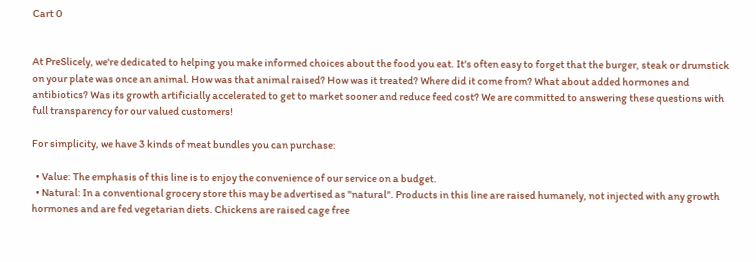Cart 0


At PreSlicely, we're dedicated to helping you make informed choices about the food you eat. It's often easy to forget that the burger, steak or drumstick on your plate was once an animal. How was that animal raised? How was it treated? Where did it come from? What about added hormones and antibiotics? Was its growth artificially accelerated to get to market sooner and reduce feed cost? We are committed to answering these questions with full transparency for our valued customers!

For simplicity, we have 3 kinds of meat bundles you can purchase:

  • Value: The emphasis of this line is to enjoy the convenience of our service on a budget.
  • Natural: In a conventional grocery store this may be advertised as "natural". Products in this line are raised humanely, not injected with any growth hormones and are fed vegetarian diets. Chickens are raised cage free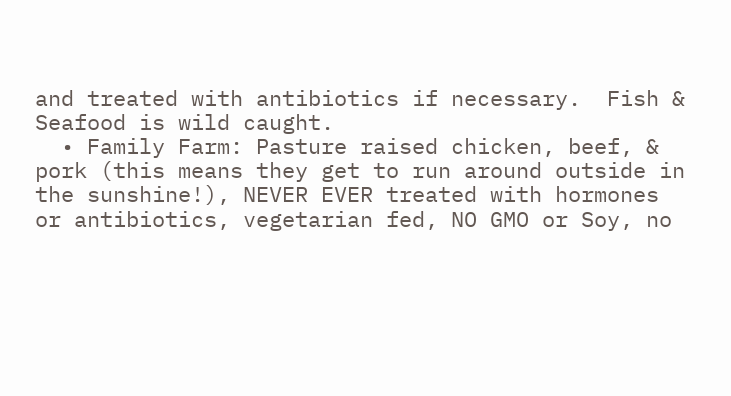and treated with antibiotics if necessary.  Fish & Seafood is wild caught.
  • Family Farm: Pasture raised chicken, beef, & pork (this means they get to run around outside in the sunshine!), NEVER EVER treated with hormones or antibiotics, vegetarian fed, NO GMO or Soy, no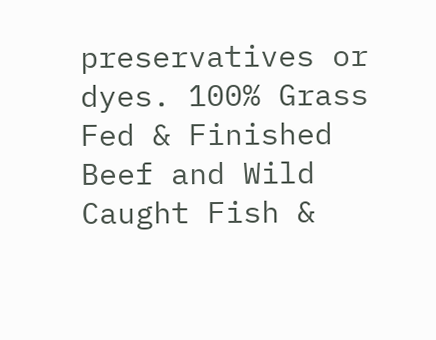preservatives or dyes. 100% Grass Fed & Finished Beef and Wild Caught Fish &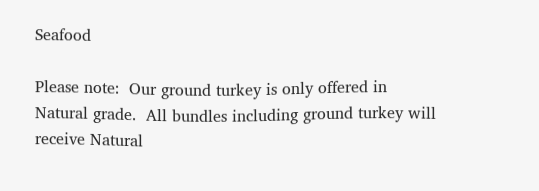Seafood

Please note:  Our ground turkey is only offered in Natural grade.  All bundles including ground turkey will receive Natural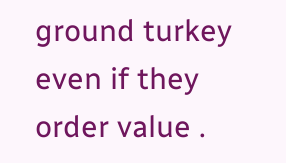ground turkey even if they order value .